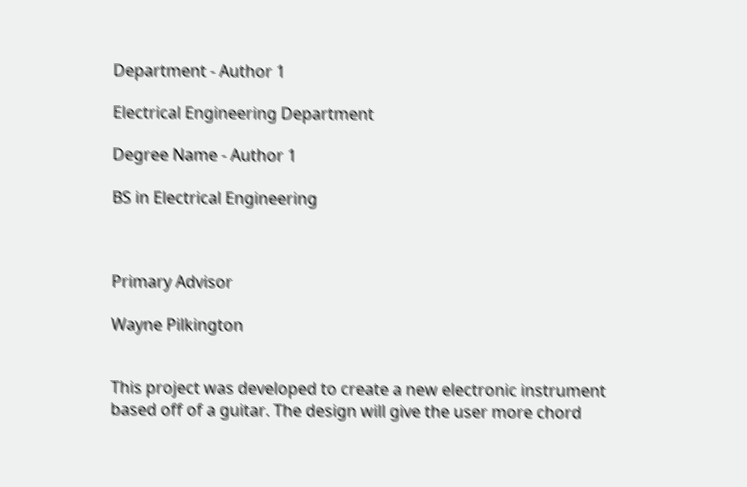Department - Author 1

Electrical Engineering Department

Degree Name - Author 1

BS in Electrical Engineering



Primary Advisor

Wayne Pilkington


This project was developed to create a new electronic instrument based off of a guitar. The design will give the user more chord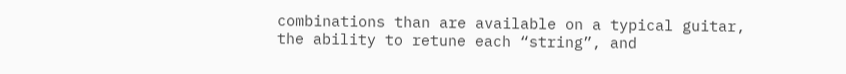combinations than are available on a typical guitar, the ability to retune each “string”, and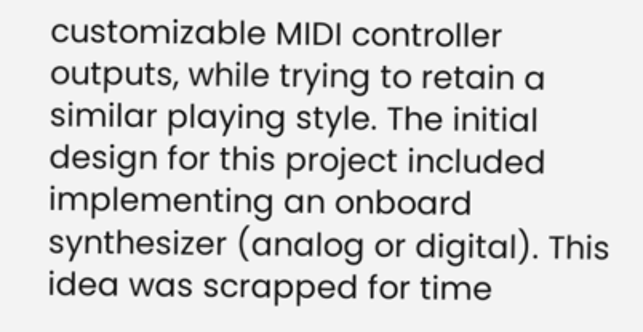customizable MIDI controller outputs, while trying to retain a similar playing style. The initial design for this project included implementing an onboard synthesizer (analog or digital). This idea was scrapped for time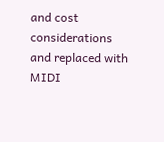and cost considerations and replaced with MIDI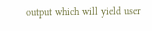output which will yield user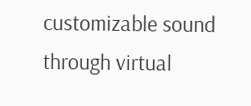customizable sound through virtual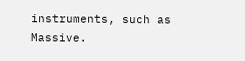instruments, such as Massive.